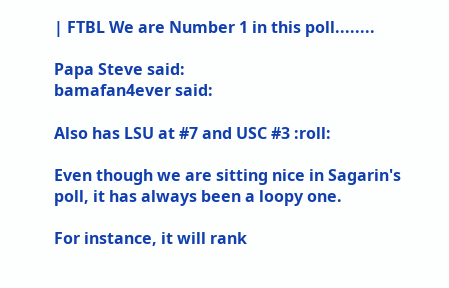| FTBL We are Number 1 in this poll........

Papa Steve said:
bamafan4ever said:

Also has LSU at #7 and USC #3 :roll:

Even though we are sitting nice in Sagarin's poll, it has always been a loopy one.

For instance, it will rank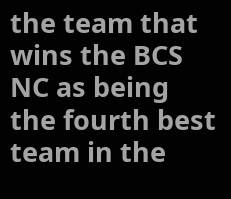the team that wins the BCS NC as being the fourth best team in the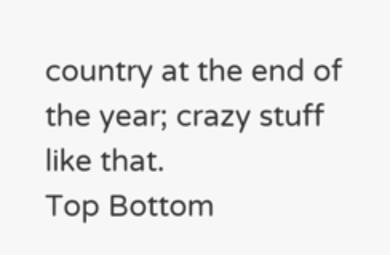country at the end of the year; crazy stuff like that.
Top Bottom